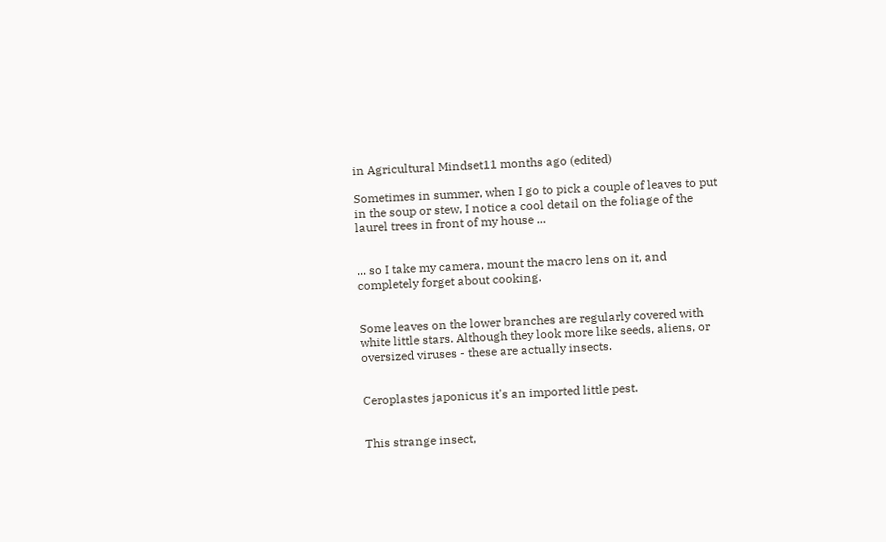in Agricultural Mindset11 months ago (edited)

Sometimes in summer, when I go to pick a couple of leaves to put in the soup or stew, I notice a cool detail on the foliage of the laurel trees in front of my house ...


... so I take my camera, mount the macro lens on it, and completely forget about cooking.


Some leaves on the lower branches are regularly covered with white little stars. Although they look more like seeds, aliens, or oversized viruses - these are actually insects.


Ceroplastes japonicus it's an imported little pest.


This strange insect,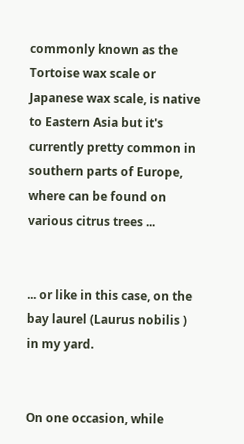commonly known as the Tortoise wax scale or Japanese wax scale, is native to Eastern Asia but it's currently pretty common in southern parts of Europe, where can be found on various citrus trees ...


... or like in this case, on the bay laurel (Laurus nobilis ) in my yard.


On one occasion, while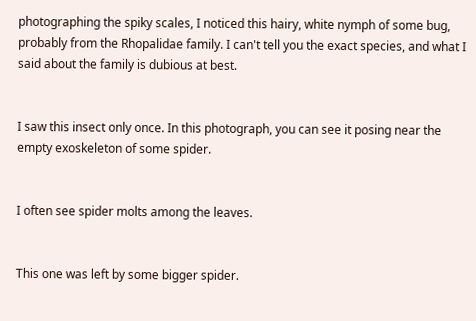photographing the spiky scales, I noticed this hairy, white nymph of some bug, probably from the Rhopalidae family. I can't tell you the exact species, and what I said about the family is dubious at best.


I saw this insect only once. In this photograph, you can see it posing near the empty exoskeleton of some spider.


I often see spider molts among the leaves.


This one was left by some bigger spider.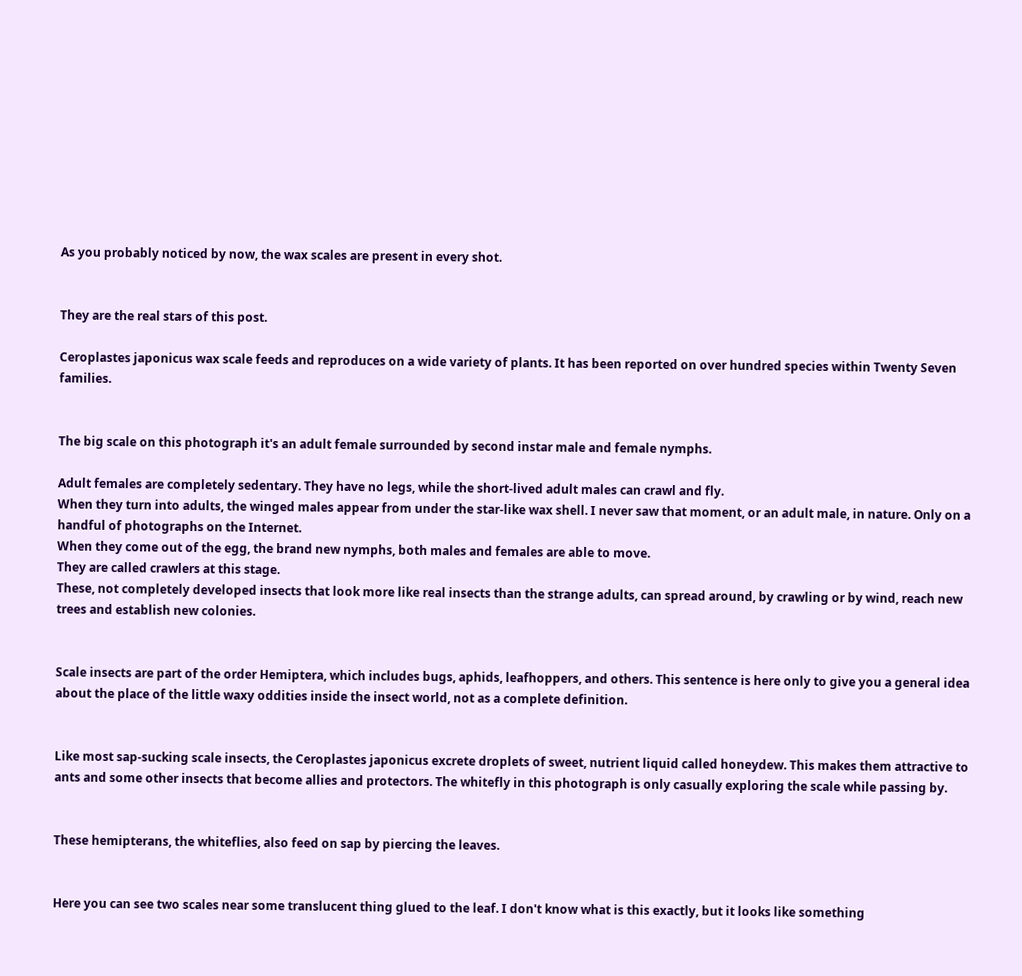As you probably noticed by now, the wax scales are present in every shot.


They are the real stars of this post.

Ceroplastes japonicus wax scale feeds and reproduces on a wide variety of plants. It has been reported on over hundred species within Twenty Seven families.


The big scale on this photograph it's an adult female surrounded by second instar male and female nymphs.

Adult females are completely sedentary. They have no legs, while the short-lived adult males can crawl and fly.
When they turn into adults, the winged males appear from under the star-like wax shell. I never saw that moment, or an adult male, in nature. Only on a handful of photographs on the Internet.
When they come out of the egg, the brand new nymphs, both males and females are able to move.
They are called crawlers at this stage.
These, not completely developed insects that look more like real insects than the strange adults, can spread around, by crawling or by wind, reach new trees and establish new colonies.


Scale insects are part of the order Hemiptera, which includes bugs, aphids, leafhoppers, and others. This sentence is here only to give you a general idea about the place of the little waxy oddities inside the insect world, not as a complete definition.


Like most sap-sucking scale insects, the Ceroplastes japonicus excrete droplets of sweet, nutrient liquid called honeydew. This makes them attractive to ants and some other insects that become allies and protectors. The whitefly in this photograph is only casually exploring the scale while passing by.


These hemipterans, the whiteflies, also feed on sap by piercing the leaves.


Here you can see two scales near some translucent thing glued to the leaf. I don't know what is this exactly, but it looks like something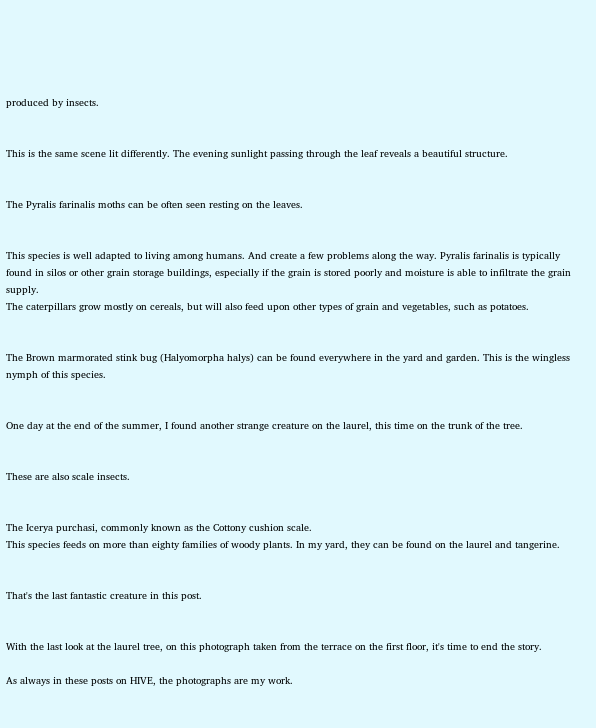produced by insects.


This is the same scene lit differently. The evening sunlight passing through the leaf reveals a beautiful structure.


The Pyralis farinalis moths can be often seen resting on the leaves.


This species is well adapted to living among humans. And create a few problems along the way. Pyralis farinalis is typically found in silos or other grain storage buildings, especially if the grain is stored poorly and moisture is able to infiltrate the grain supply.
The caterpillars grow mostly on cereals, but will also feed upon other types of grain and vegetables, such as potatoes.


The Brown marmorated stink bug (Halyomorpha halys) can be found everywhere in the yard and garden. This is the wingless nymph of this species.


One day at the end of the summer, I found another strange creature on the laurel, this time on the trunk of the tree.


These are also scale insects.


The Icerya purchasi, commonly known as the Cottony cushion scale.
This species feeds on more than eighty families of woody plants. In my yard, they can be found on the laurel and tangerine.


That's the last fantastic creature in this post.


With the last look at the laurel tree, on this photograph taken from the terrace on the first floor, it's time to end the story.

As always in these posts on HIVE, the photographs are my work.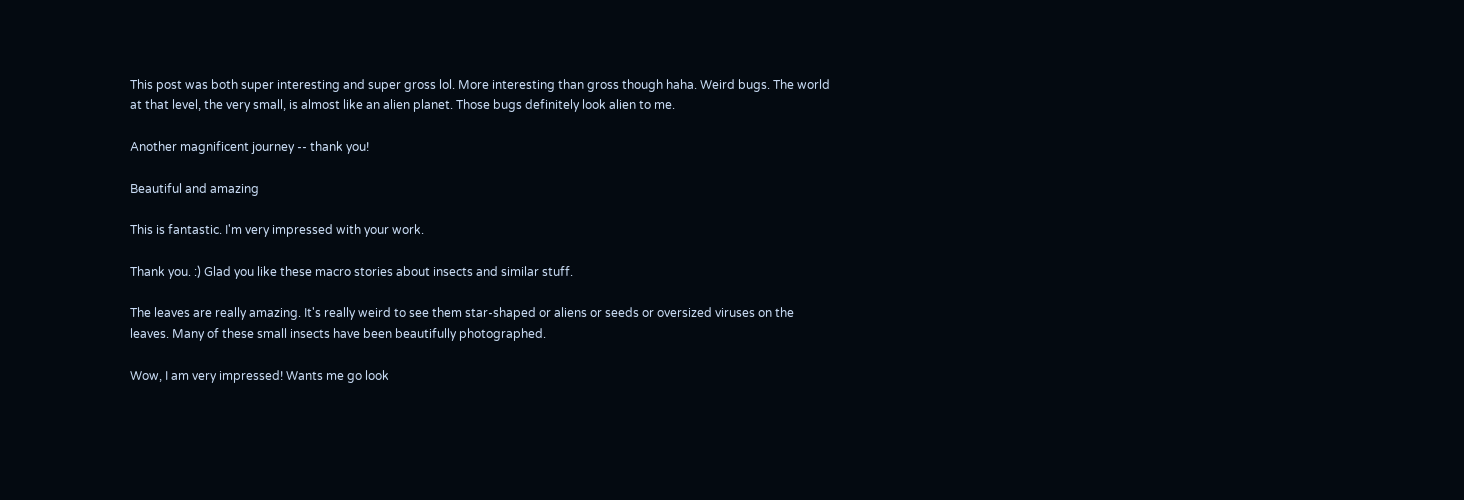This post was both super interesting and super gross lol. More interesting than gross though haha. Weird bugs. The world at that level, the very small, is almost like an alien planet. Those bugs definitely look alien to me.

Another magnificent journey -- thank you!

Beautiful and amazing

This is fantastic. I'm very impressed with your work.

Thank you. :) Glad you like these macro stories about insects and similar stuff.

The leaves are really amazing. It's really weird to see them star-shaped or aliens or seeds or oversized viruses on the leaves. Many of these small insects have been beautifully photographed.

Wow, I am very impressed! Wants me go look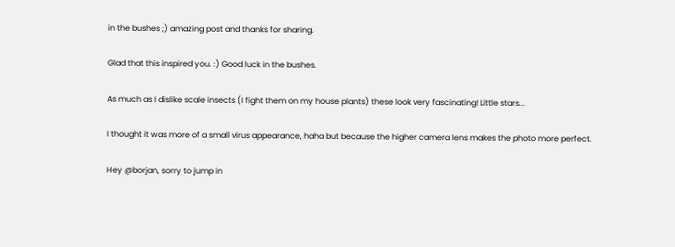in the bushes ;) amazing post and thanks for sharing.

Glad that this inspired you. :) Good luck in the bushes.

As much as I dislike scale insects (I fight them on my house plants) these look very fascinating! Little stars...

I thought it was more of a small virus appearance, haha but because the higher camera lens makes the photo more perfect.

Hey @borjan, sorry to jump in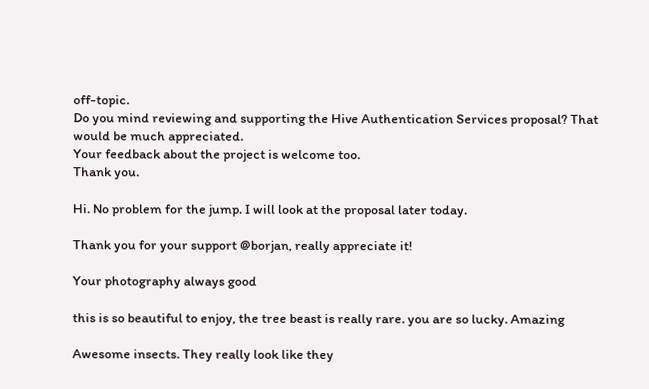off-topic.
Do you mind reviewing and supporting the Hive Authentication Services proposal? That would be much appreciated.
Your feedback about the project is welcome too.
Thank you.

Hi. No problem for the jump. I will look at the proposal later today.

Thank you for your support @borjan, really appreciate it!

Your photography always good

this is so beautiful to enjoy, the tree beast is really rare. you are so lucky. Amazing

Awesome insects. They really look like they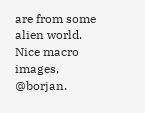are from some alien world. Nice macro images, @borjan.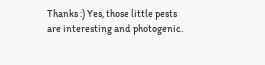Thanks :) Yes, those little pests are interesting and photogenic.